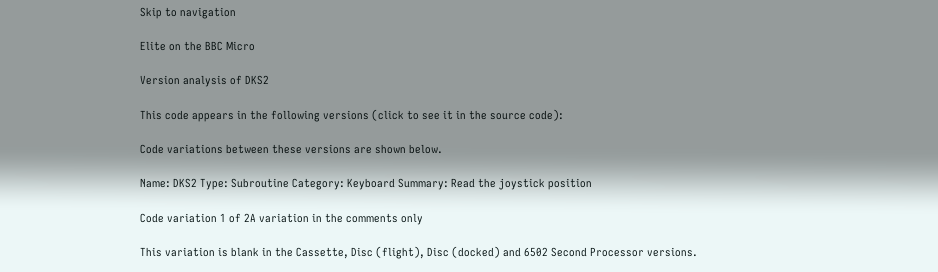Skip to navigation

Elite on the BBC Micro

Version analysis of DKS2

This code appears in the following versions (click to see it in the source code):

Code variations between these versions are shown below.

Name: DKS2 Type: Subroutine Category: Keyboard Summary: Read the joystick position

Code variation 1 of 2A variation in the comments only

This variation is blank in the Cassette, Disc (flight), Disc (docked) and 6502 Second Processor versions.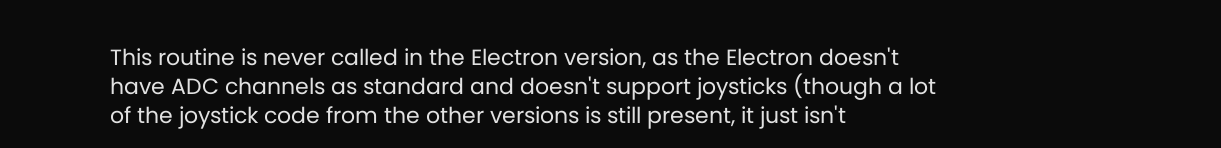This routine is never called in the Electron version, as the Electron doesn't have ADC channels as standard and doesn't support joysticks (though a lot of the joystick code from the other versions is still present, it just isn't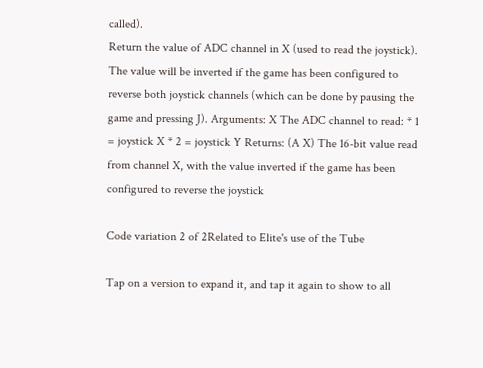called).
Return the value of ADC channel in X (used to read the joystick). The value will be inverted if the game has been configured to reverse both joystick channels (which can be done by pausing the game and pressing J). Arguments: X The ADC channel to read: * 1 = joystick X * 2 = joystick Y Returns: (A X) The 16-bit value read from channel X, with the value inverted if the game has been configured to reverse the joystick

Code variation 2 of 2Related to Elite's use of the Tube

Tap on a version to expand it, and tap it again to show to all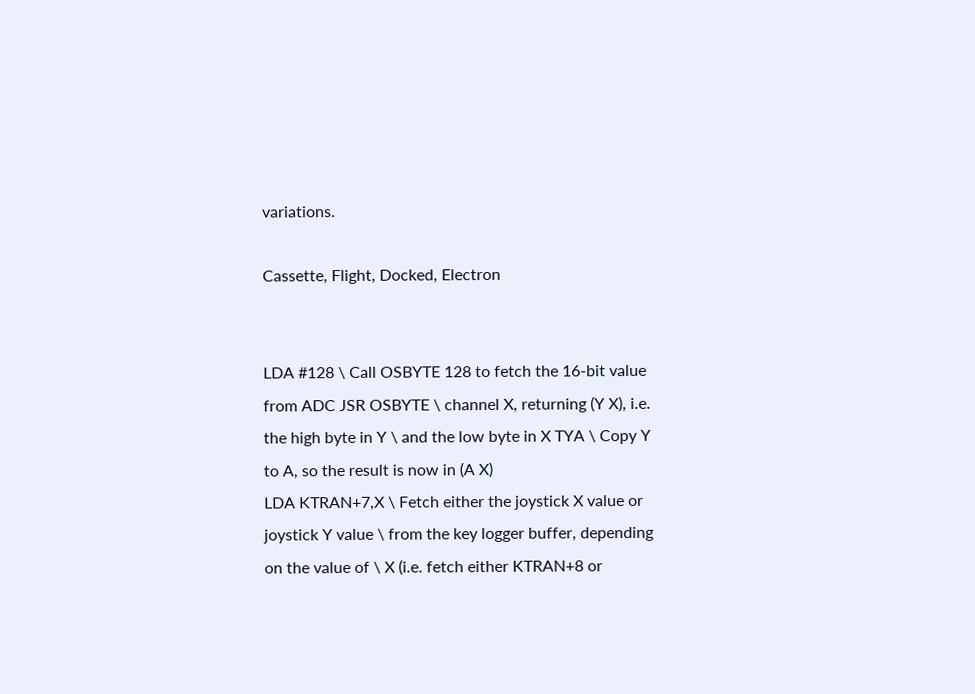variations.

Cassette, Flight, Docked, Electron


LDA #128 \ Call OSBYTE 128 to fetch the 16-bit value from ADC JSR OSBYTE \ channel X, returning (Y X), i.e. the high byte in Y \ and the low byte in X TYA \ Copy Y to A, so the result is now in (A X)
LDA KTRAN+7,X \ Fetch either the joystick X value or joystick Y value \ from the key logger buffer, depending on the value of \ X (i.e. fetch either KTRAN+8 or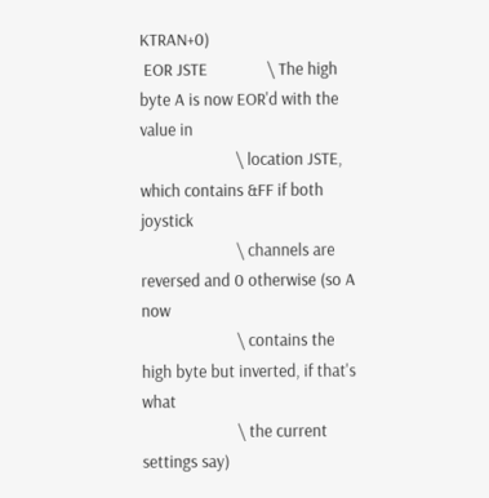KTRAN+0)
 EOR JSTE               \ The high byte A is now EOR'd with the value in
                        \ location JSTE, which contains &FF if both joystick
                        \ channels are reversed and 0 otherwise (so A now
                        \ contains the high byte but inverted, if that's what
                        \ the current settings say)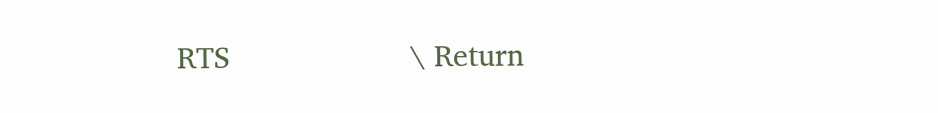RTS                    \ Return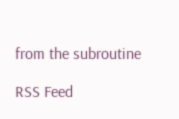from the subroutine

RSS Feed